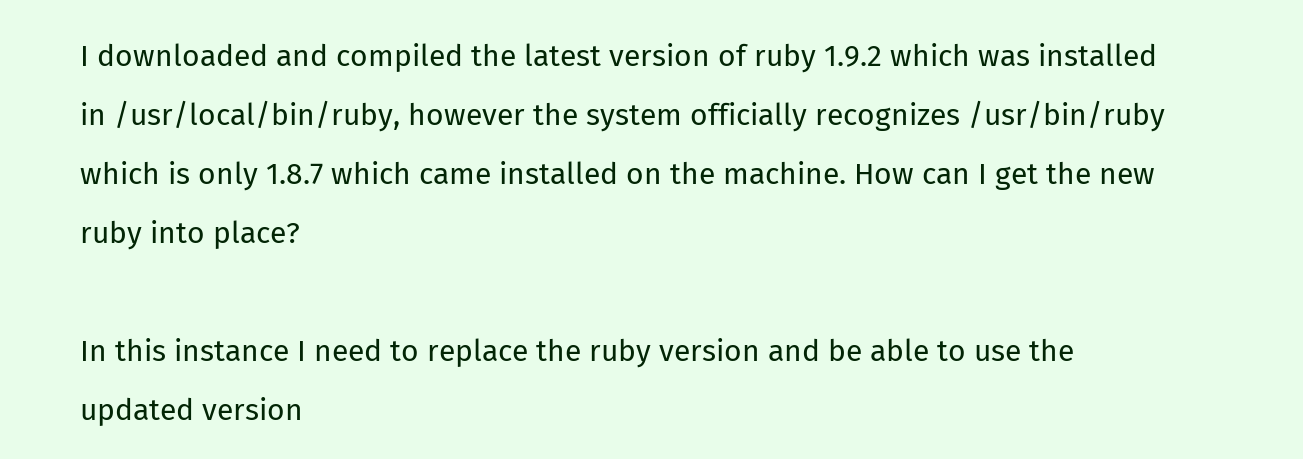I downloaded and compiled the latest version of ruby 1.9.2 which was installed in /usr/local/bin/ruby, however the system officially recognizes /usr/bin/ruby which is only 1.8.7 which came installed on the machine. How can I get the new ruby into place?

In this instance I need to replace the ruby version and be able to use the updated version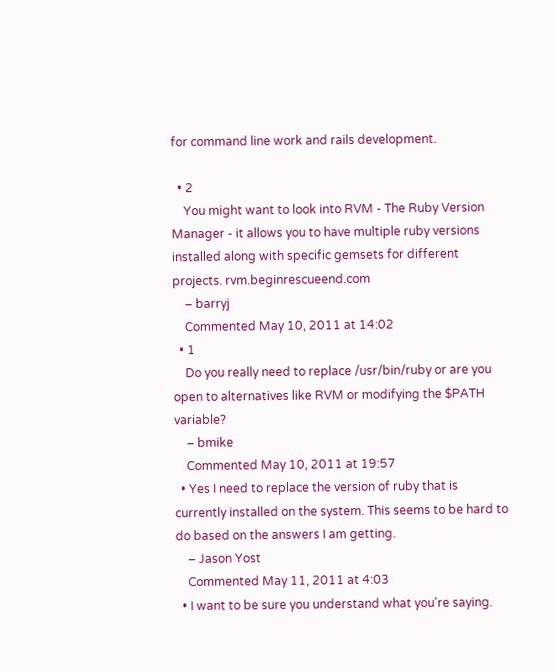for command line work and rails development.

  • 2
    You might want to look into RVM - The Ruby Version Manager - it allows you to have multiple ruby versions installed along with specific gemsets for different projects. rvm.beginrescueend.com
    – barryj
    Commented May 10, 2011 at 14:02
  • 1
    Do you really need to replace /usr/bin/ruby or are you open to alternatives like RVM or modifying the $PATH variable?
    – bmike
    Commented May 10, 2011 at 19:57
  • Yes I need to replace the version of ruby that is currently installed on the system. This seems to be hard to do based on the answers I am getting.
    – Jason Yost
    Commented May 11, 2011 at 4:03
  • I want to be sure you understand what you're saying.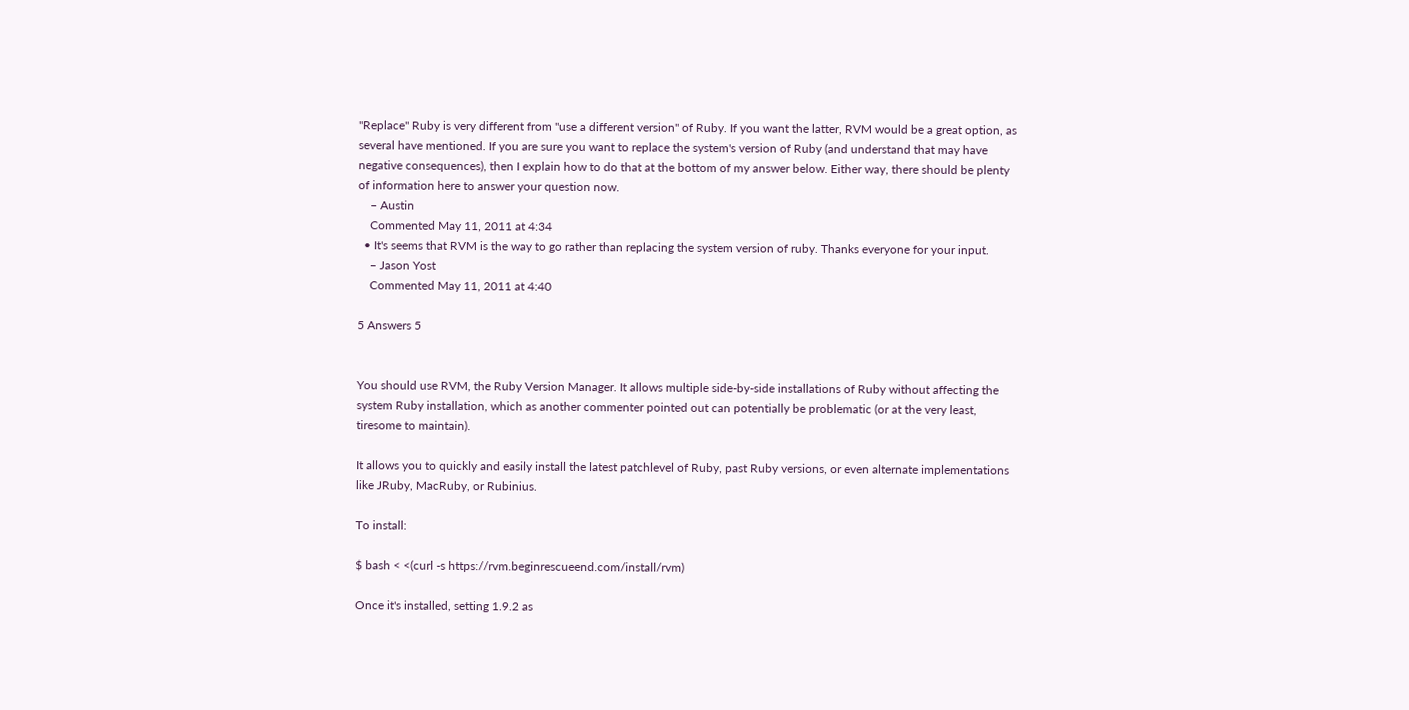"Replace" Ruby is very different from "use a different version" of Ruby. If you want the latter, RVM would be a great option, as several have mentioned. If you are sure you want to replace the system's version of Ruby (and understand that may have negative consequences), then I explain how to do that at the bottom of my answer below. Either way, there should be plenty of information here to answer your question now.
    – Austin
    Commented May 11, 2011 at 4:34
  • It's seems that RVM is the way to go rather than replacing the system version of ruby. Thanks everyone for your input.
    – Jason Yost
    Commented May 11, 2011 at 4:40

5 Answers 5


You should use RVM, the Ruby Version Manager. It allows multiple side-by-side installations of Ruby without affecting the system Ruby installation, which as another commenter pointed out can potentially be problematic (or at the very least, tiresome to maintain).

It allows you to quickly and easily install the latest patchlevel of Ruby, past Ruby versions, or even alternate implementations like JRuby, MacRuby, or Rubinius.

To install:

$ bash < <(curl -s https://rvm.beginrescueend.com/install/rvm)

Once it's installed, setting 1.9.2 as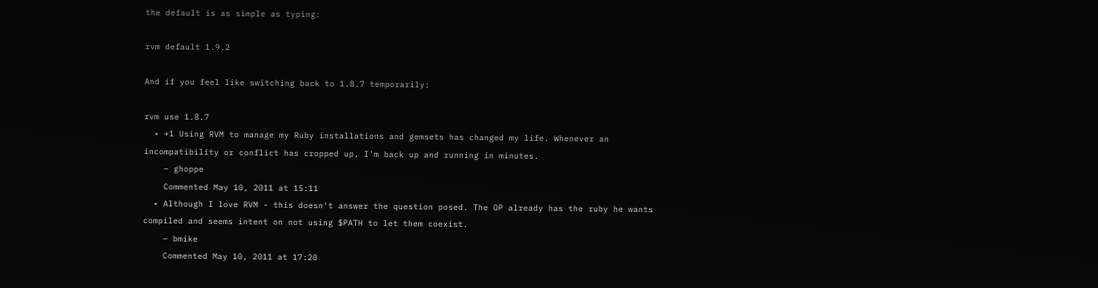the default is as simple as typing:

rvm default 1.9.2

And if you feel like switching back to 1.8.7 temporarily:

rvm use 1.8.7
  • +1 Using RVM to manage my Ruby installations and gemsets has changed my life. Whenever an incompatibility or conflict has cropped up, I'm back up and running in minutes.
    – ghoppe
    Commented May 10, 2011 at 15:11
  • Although I love RVM - this doesn't answer the question posed. The OP already has the ruby he wants compiled and seems intent on not using $PATH to let them coexist.
    – bmike
    Commented May 10, 2011 at 17:20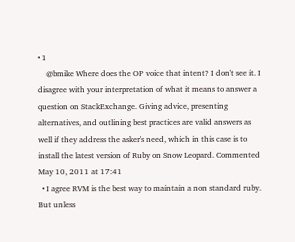• 1
    @bmike Where does the OP voice that intent? I don't see it. I disagree with your interpretation of what it means to answer a question on StackExchange. Giving advice, presenting alternatives, and outlining best practices are valid answers as well if they address the asker's need, which in this case is to install the latest version of Ruby on Snow Leopard. Commented May 10, 2011 at 17:41
  • I agree RVM is the best way to maintain a non standard ruby. But unless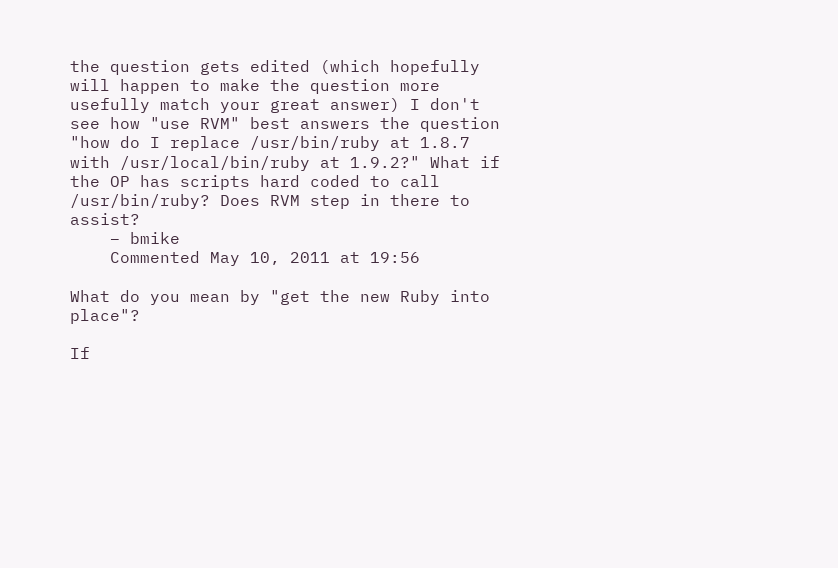the question gets edited (which hopefully will happen to make the question more usefully match your great answer) I don't see how "use RVM" best answers the question "how do I replace /usr/bin/ruby at 1.8.7 with /usr/local/bin/ruby at 1.9.2?" What if the OP has scripts hard coded to call /usr/bin/ruby? Does RVM step in there to assist?
    – bmike
    Commented May 10, 2011 at 19:56

What do you mean by "get the new Ruby into place"?

If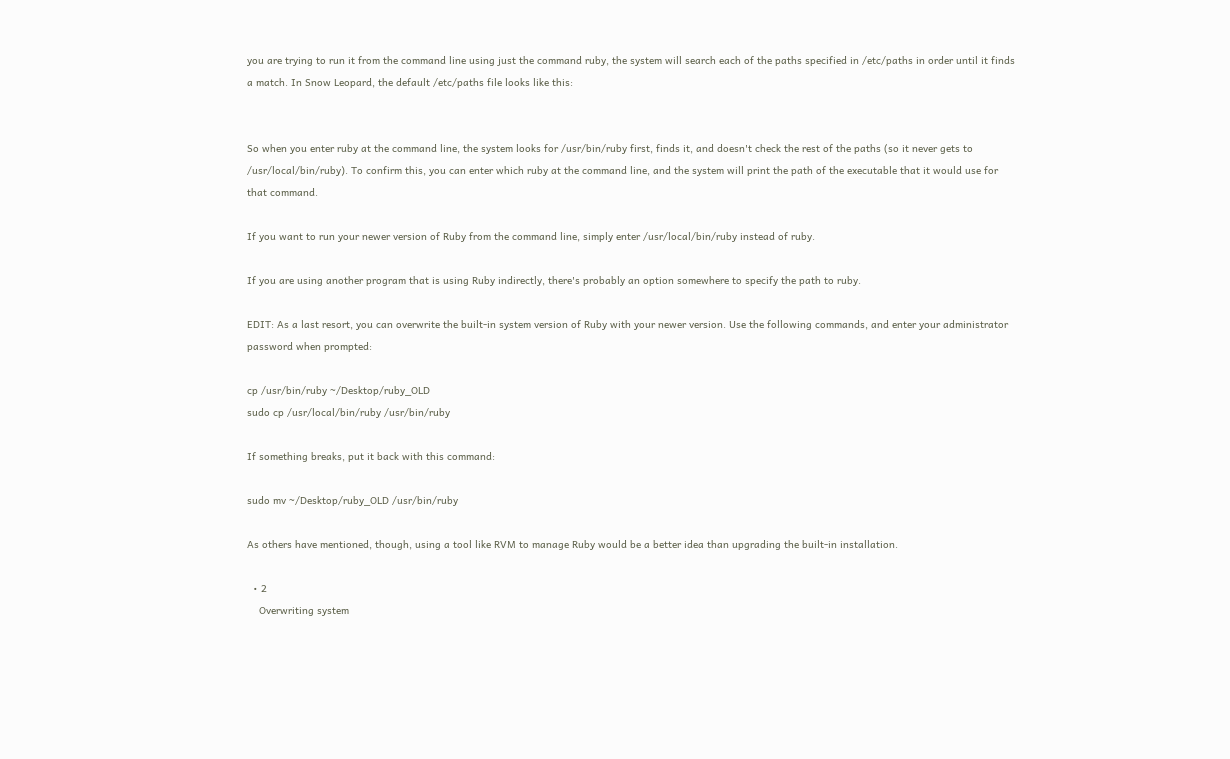you are trying to run it from the command line using just the command ruby, the system will search each of the paths specified in /etc/paths in order until it finds a match. In Snow Leopard, the default /etc/paths file looks like this:


So when you enter ruby at the command line, the system looks for /usr/bin/ruby first, finds it, and doesn't check the rest of the paths (so it never gets to /usr/local/bin/ruby). To confirm this, you can enter which ruby at the command line, and the system will print the path of the executable that it would use for that command.

If you want to run your newer version of Ruby from the command line, simply enter /usr/local/bin/ruby instead of ruby.

If you are using another program that is using Ruby indirectly, there's probably an option somewhere to specify the path to ruby.

EDIT: As a last resort, you can overwrite the built-in system version of Ruby with your newer version. Use the following commands, and enter your administrator password when prompted:

cp /usr/bin/ruby ~/Desktop/ruby_OLD
sudo cp /usr/local/bin/ruby /usr/bin/ruby

If something breaks, put it back with this command:

sudo mv ~/Desktop/ruby_OLD /usr/bin/ruby

As others have mentioned, though, using a tool like RVM to manage Ruby would be a better idea than upgrading the built-in installation.

  • 2
    Overwriting system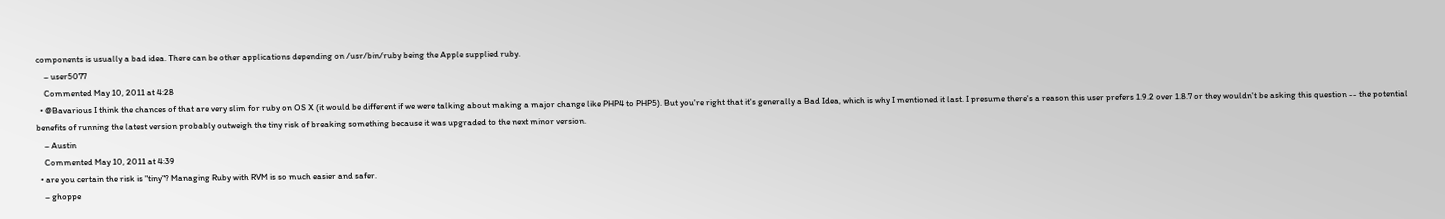components is usually a bad idea. There can be other applications depending on /usr/bin/ruby being the Apple supplied ruby.
    – user5077
    Commented May 10, 2011 at 4:28
  • @Bavarious I think the chances of that are very slim for ruby on OS X (it would be different if we were talking about making a major change like PHP4 to PHP5). But you're right that it's generally a Bad Idea, which is why I mentioned it last. I presume there's a reason this user prefers 1.9.2 over 1.8.7 or they wouldn't be asking this question -- the potential benefits of running the latest version probably outweigh the tiny risk of breaking something because it was upgraded to the next minor version.
    – Austin
    Commented May 10, 2011 at 4:39
  • are you certain the risk is "tiny"? Managing Ruby with RVM is so much easier and safer.
    – ghoppe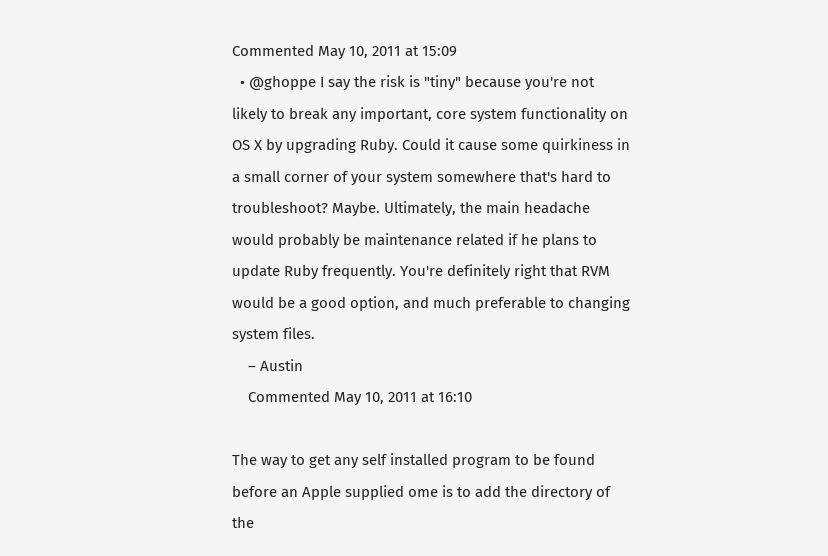Commented May 10, 2011 at 15:09
  • @ghoppe I say the risk is "tiny" because you're not likely to break any important, core system functionality on OS X by upgrading Ruby. Could it cause some quirkiness in a small corner of your system somewhere that's hard to troubleshoot? Maybe. Ultimately, the main headache would probably be maintenance related if he plans to update Ruby frequently. You're definitely right that RVM would be a good option, and much preferable to changing system files.
    – Austin
    Commented May 10, 2011 at 16:10

The way to get any self installed program to be found before an Apple supplied ome is to add the directory of the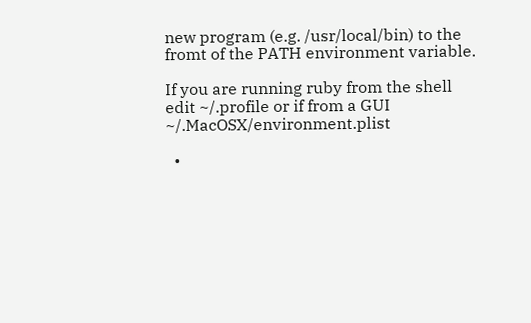new program (e.g. /usr/local/bin) to the fromt of the PATH environment variable.

If you are running ruby from the shell edit ~/.profile or if from a GUI ~/.MacOSX/environment.plist

  •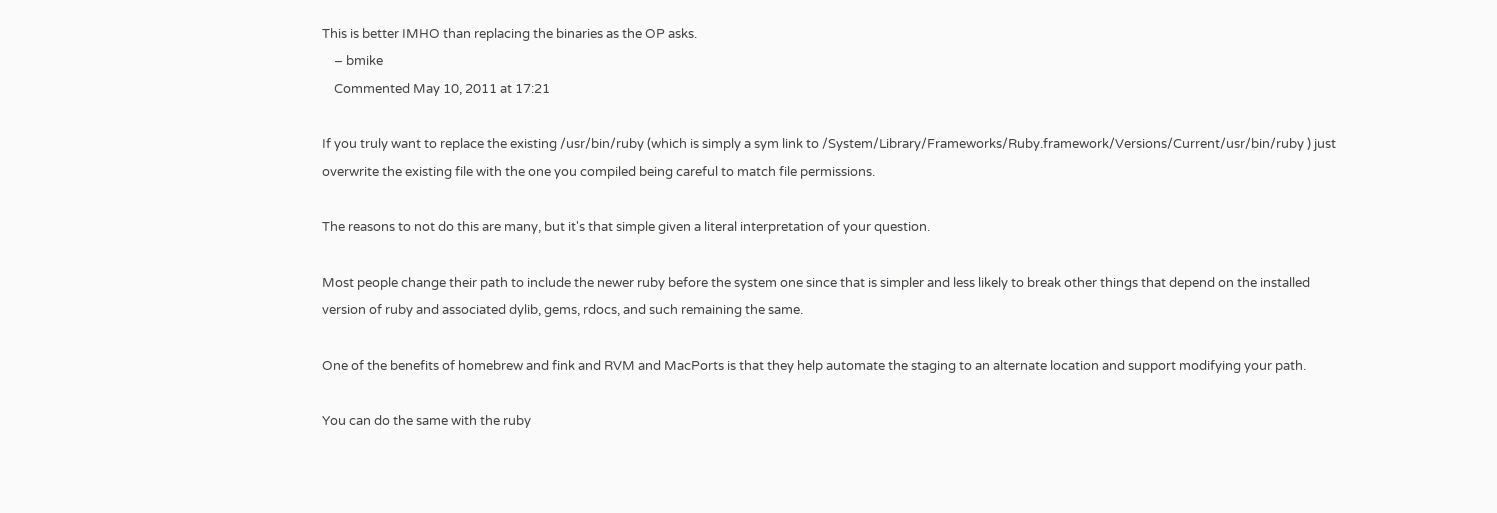This is better IMHO than replacing the binaries as the OP asks.
    – bmike
    Commented May 10, 2011 at 17:21

If you truly want to replace the existing /usr/bin/ruby (which is simply a sym link to /System/Library/Frameworks/Ruby.framework/Versions/Current/usr/bin/ruby ) just overwrite the existing file with the one you compiled being careful to match file permissions.

The reasons to not do this are many, but it's that simple given a literal interpretation of your question.

Most people change their path to include the newer ruby before the system one since that is simpler and less likely to break other things that depend on the installed version of ruby and associated dylib, gems, rdocs, and such remaining the same.

One of the benefits of homebrew and fink and RVM and MacPorts is that they help automate the staging to an alternate location and support modifying your path.

You can do the same with the ruby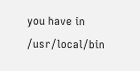you have in /usr/local/bin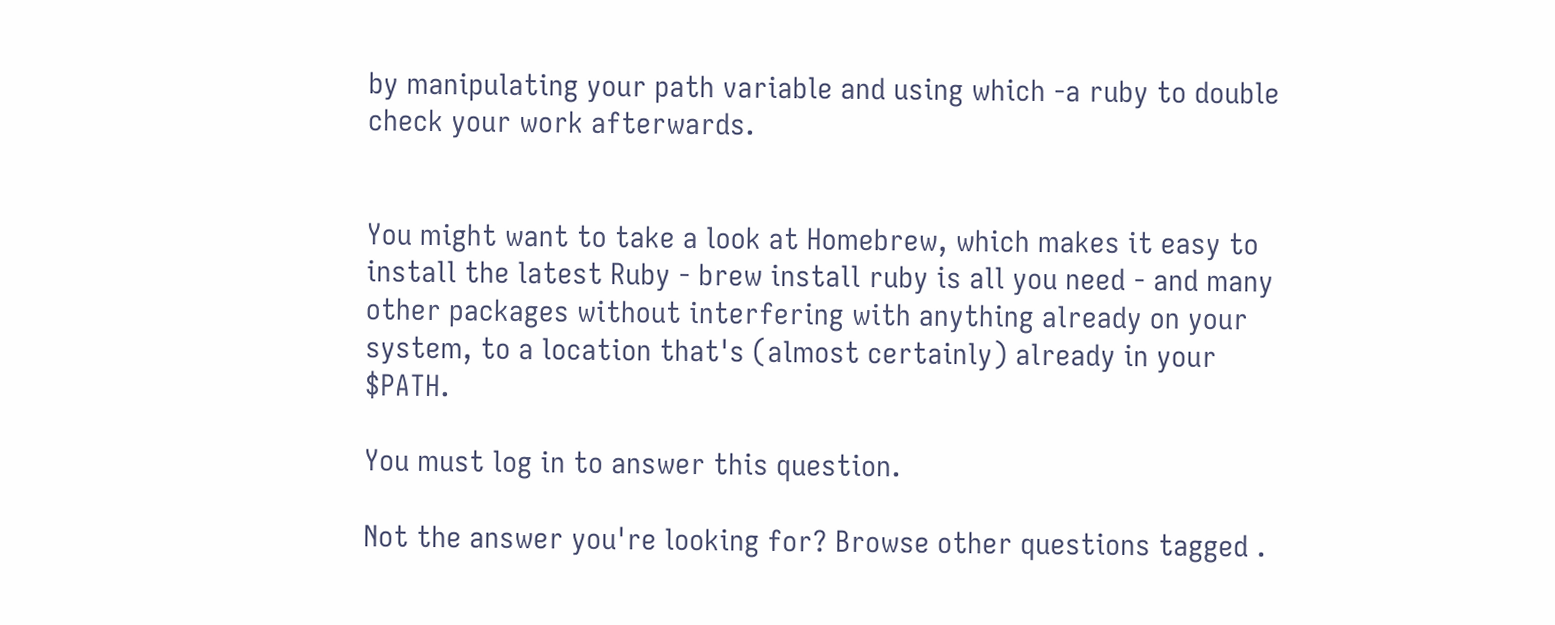by manipulating your path variable and using which -a ruby to double check your work afterwards.


You might want to take a look at Homebrew, which makes it easy to install the latest Ruby - brew install ruby is all you need - and many other packages without interfering with anything already on your system, to a location that's (almost certainly) already in your $PATH.

You must log in to answer this question.

Not the answer you're looking for? Browse other questions tagged .